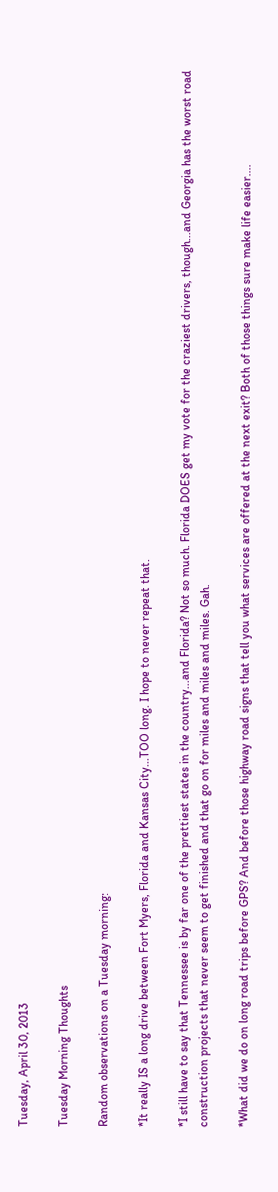Tuesday, April 30, 2013

Tuesday Morning Thoughts

Random observations on a Tuesday morning:

*It really IS a long drive between Fort Myers, Florida and Kansas City...TOO long. I hope to never repeat that.

*I still have to say that Tennessee is by far one of the prettiest states in the country...and Florida? Not so much. Florida DOES get my vote for the craziest drivers, though...and Georgia has the worst road construction projects that never seem to get finished and that go on for miles and miles and miles. Gah.

*What did we do on long road trips before GPS? And before those highway road signs that tell you what services are offered at the next exit? Both of those things sure make life easier....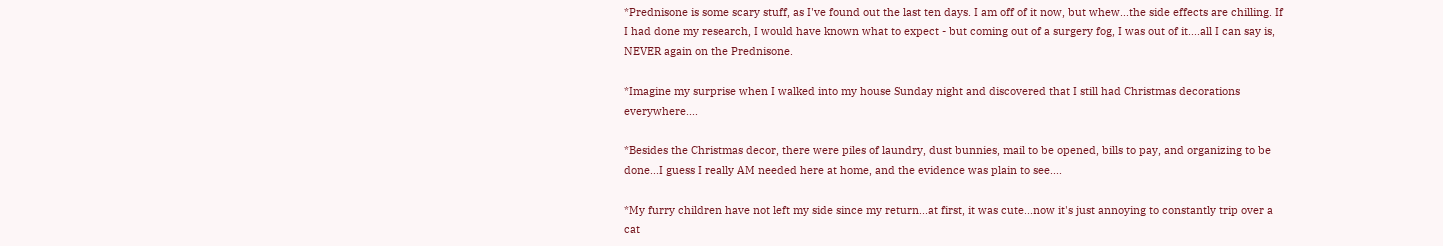*Prednisone is some scary stuff, as I've found out the last ten days. I am off of it now, but whew...the side effects are chilling. If I had done my research, I would have known what to expect - but coming out of a surgery fog, I was out of it....all I can say is, NEVER again on the Prednisone.

*Imagine my surprise when I walked into my house Sunday night and discovered that I still had Christmas decorations everywhere....

*Besides the Christmas decor, there were piles of laundry, dust bunnies, mail to be opened, bills to pay, and organizing to be done...I guess I really AM needed here at home, and the evidence was plain to see....

*My furry children have not left my side since my return...at first, it was cute...now it's just annoying to constantly trip over a cat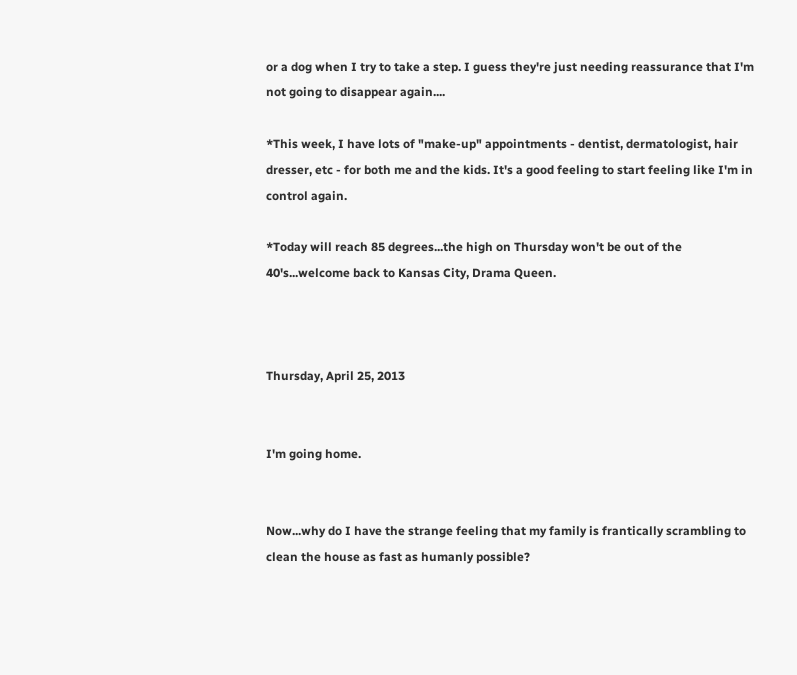or a dog when I try to take a step. I guess they're just needing reassurance that I'm not going to disappear again....

*This week, I have lots of "make-up" appointments - dentist, dermatologist, hair dresser, etc - for both me and the kids. It's a good feeling to start feeling like I'm in control again.

*Today will reach 85 degrees...the high on Thursday won't be out of the 40's...welcome back to Kansas City, Drama Queen.



Thursday, April 25, 2013


I'm going home.


Now...why do I have the strange feeling that my family is frantically scrambling to clean the house as fast as humanly possible?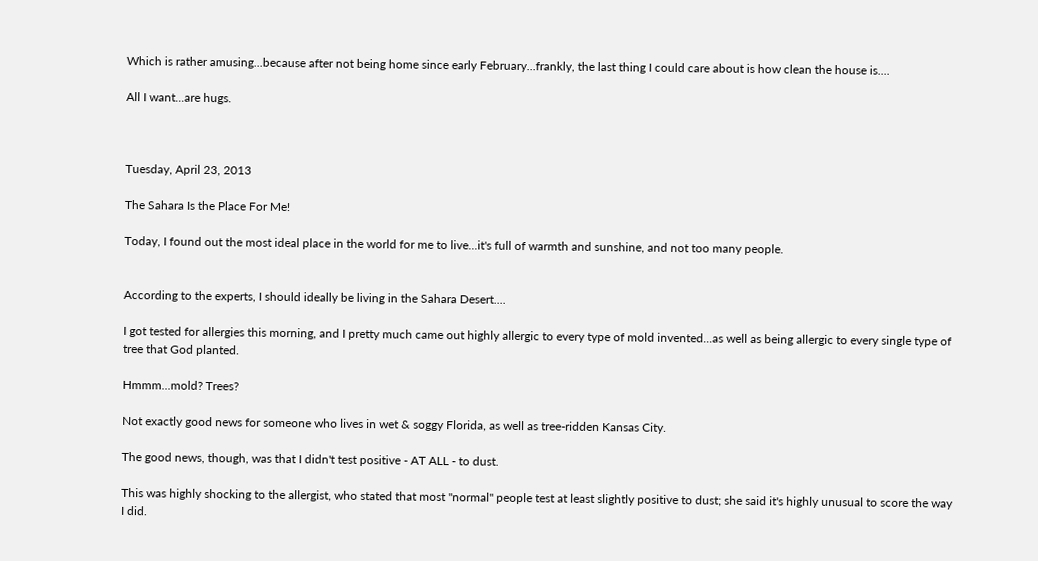Which is rather amusing...because after not being home since early February...frankly, the last thing I could care about is how clean the house is....

All I want...are hugs.



Tuesday, April 23, 2013

The Sahara Is the Place For Me!

Today, I found out the most ideal place in the world for me to live...it's full of warmth and sunshine, and not too many people.


According to the experts, I should ideally be living in the Sahara Desert....

I got tested for allergies this morning, and I pretty much came out highly allergic to every type of mold invented...as well as being allergic to every single type of tree that God planted.

Hmmm...mold? Trees?

Not exactly good news for someone who lives in wet & soggy Florida, as well as tree-ridden Kansas City.

The good news, though, was that I didn't test positive - AT ALL - to dust.

This was highly shocking to the allergist, who stated that most "normal" people test at least slightly positive to dust; she said it's highly unusual to score the way I did.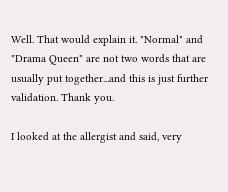Well. That would explain it. "Normal" and "Drama Queen" are not two words that are usually put together...and this is just further validation. Thank you.

I looked at the allergist and said, very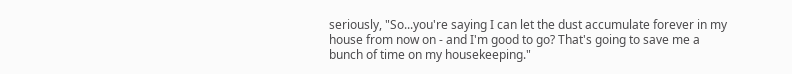seriously, "So...you're saying I can let the dust accumulate forever in my house from now on - and I'm good to go? That's going to save me a bunch of time on my housekeeping."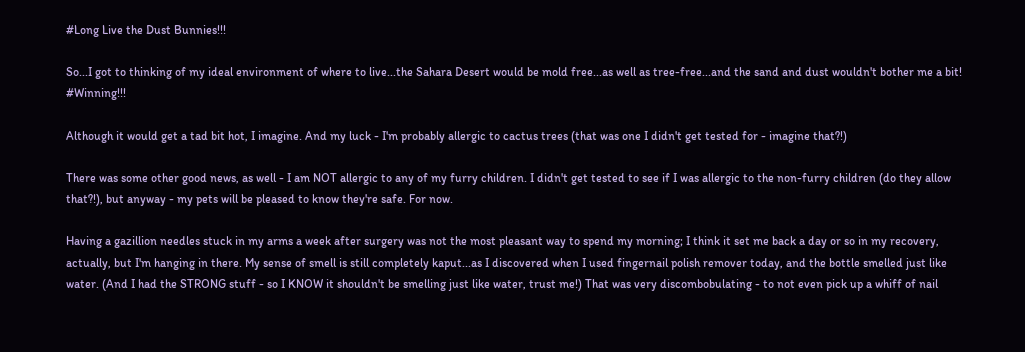#Long Live the Dust Bunnies!!!

So...I got to thinking of my ideal environment of where to live...the Sahara Desert would be mold free...as well as tree-free...and the sand and dust wouldn't bother me a bit! #Winning!!!

Although it would get a tad bit hot, I imagine. And my luck - I'm probably allergic to cactus trees (that was one I didn't get tested for - imagine that?!)

There was some other good news, as well - I am NOT allergic to any of my furry children. I didn't get tested to see if I was allergic to the non-furry children (do they allow that?!), but anyway - my pets will be pleased to know they're safe. For now.

Having a gazillion needles stuck in my arms a week after surgery was not the most pleasant way to spend my morning; I think it set me back a day or so in my recovery, actually, but I'm hanging in there. My sense of smell is still completely kaput...as I discovered when I used fingernail polish remover today, and the bottle smelled just like water. (And I had the STRONG stuff - so I KNOW it shouldn't be smelling just like water, trust me!) That was very discombobulating - to not even pick up a whiff of nail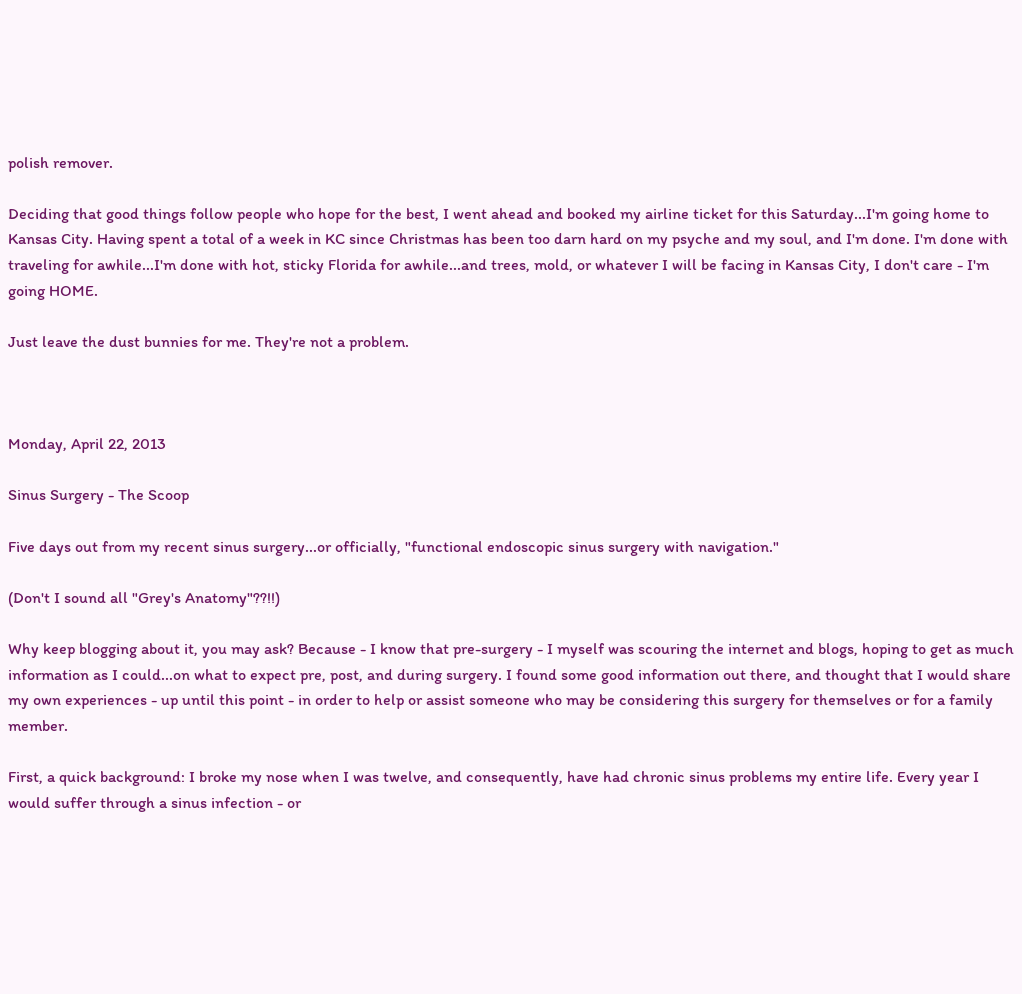polish remover.

Deciding that good things follow people who hope for the best, I went ahead and booked my airline ticket for this Saturday...I'm going home to Kansas City. Having spent a total of a week in KC since Christmas has been too darn hard on my psyche and my soul, and I'm done. I'm done with traveling for awhile...I'm done with hot, sticky Florida for awhile...and trees, mold, or whatever I will be facing in Kansas City, I don't care - I'm going HOME.

Just leave the dust bunnies for me. They're not a problem.



Monday, April 22, 2013

Sinus Surgery - The Scoop

Five days out from my recent sinus surgery...or officially, "functional endoscopic sinus surgery with navigation."

(Don't I sound all "Grey's Anatomy"??!!)

Why keep blogging about it, you may ask? Because - I know that pre-surgery - I myself was scouring the internet and blogs, hoping to get as much information as I could...on what to expect pre, post, and during surgery. I found some good information out there, and thought that I would share my own experiences - up until this point - in order to help or assist someone who may be considering this surgery for themselves or for a family member.

First, a quick background: I broke my nose when I was twelve, and consequently, have had chronic sinus problems my entire life. Every year I would suffer through a sinus infection - or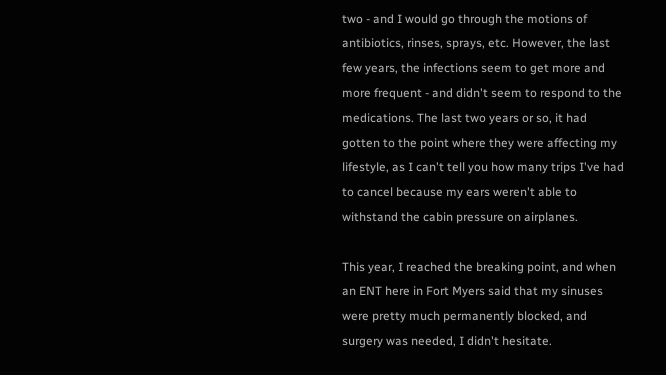two - and I would go through the motions of antibiotics, rinses, sprays, etc. However, the last few years, the infections seem to get more and more frequent - and didn't seem to respond to the medications. The last two years or so, it had gotten to the point where they were affecting my lifestyle, as I can't tell you how many trips I've had to cancel because my ears weren't able to withstand the cabin pressure on airplanes.

This year, I reached the breaking point, and when an ENT here in Fort Myers said that my sinuses were pretty much permanently blocked, and surgery was needed, I didn't hesitate.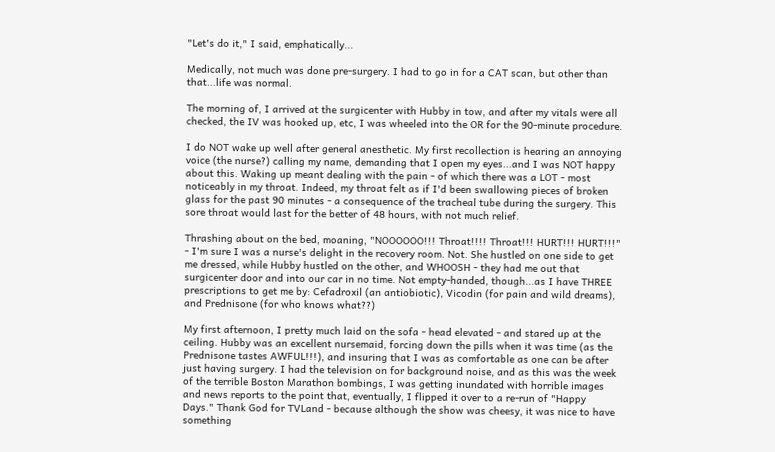"Let's do it," I said, emphatically...

Medically, not much was done pre-surgery. I had to go in for a CAT scan, but other than that...life was normal.

The morning of, I arrived at the surgicenter with Hubby in tow, and after my vitals were all checked, the IV was hooked up, etc, I was wheeled into the OR for the 90-minute procedure.

I do NOT wake up well after general anesthetic. My first recollection is hearing an annoying voice (the nurse?) calling my name, demanding that I open my eyes...and I was NOT happy about this. Waking up meant dealing with the pain - of which there was a LOT - most noticeably in my throat. Indeed, my throat felt as if I'd been swallowing pieces of broken glass for the past 90 minutes - a consequence of the tracheal tube during the surgery. This sore throat would last for the better of 48 hours, with not much relief.

Thrashing about on the bed, moaning, "NOOOOOO!!! Throat!!!! Throat!!! HURT!!! HURT!!!" - I'm sure I was a nurse's delight in the recovery room. Not. She hustled on one side to get me dressed, while Hubby hustled on the other, and WHOOSH - they had me out that surgicenter door and into our car in no time. Not empty-handed, though...as I have THREE prescriptions to get me by: Cefadroxil (an antiobiotic), Vicodin (for pain and wild dreams), and Prednisone (for who knows what??)

My first afternoon, I pretty much laid on the sofa - head elevated - and stared up at the ceiling. Hubby was an excellent nursemaid, forcing down the pills when it was time (as the Prednisone tastes AWFUL!!!), and insuring that I was as comfortable as one can be after just having surgery. I had the television on for background noise, and as this was the week of the terrible Boston Marathon bombings, I was getting inundated with horrible images and news reports to the point that, eventually, I flipped it over to a re-run of "Happy Days." Thank God for TVLand - because although the show was cheesy, it was nice to have something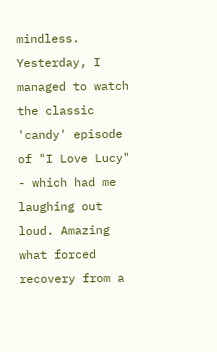mindless. Yesterday, I managed to watch the classic 'candy' episode of "I Love Lucy" - which had me laughing out loud. Amazing what forced recovery from a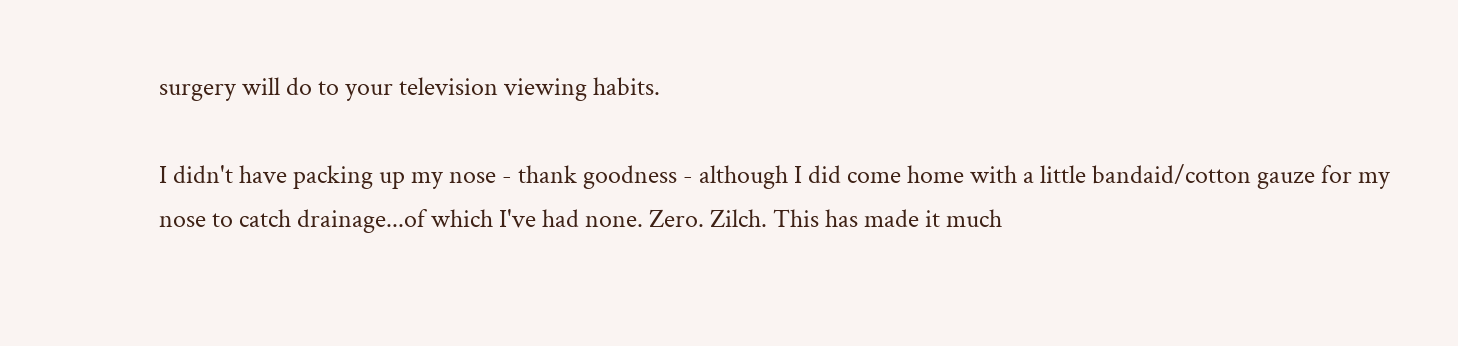surgery will do to your television viewing habits.

I didn't have packing up my nose - thank goodness - although I did come home with a little bandaid/cotton gauze for my nose to catch drainage...of which I've had none. Zero. Zilch. This has made it much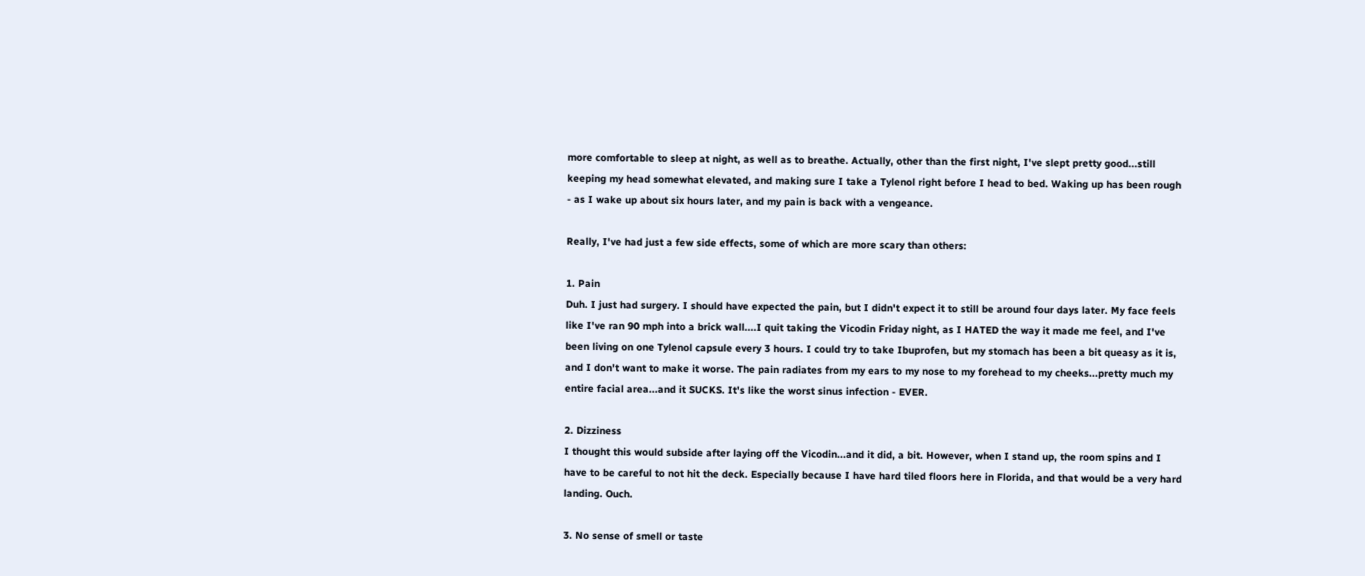more comfortable to sleep at night, as well as to breathe. Actually, other than the first night, I've slept pretty good...still keeping my head somewhat elevated, and making sure I take a Tylenol right before I head to bed. Waking up has been rough - as I wake up about six hours later, and my pain is back with a vengeance.

Really, I've had just a few side effects, some of which are more scary than others:

1. Pain
Duh. I just had surgery. I should have expected the pain, but I didn't expect it to still be around four days later. My face feels like I've ran 90 mph into a brick wall....I quit taking the Vicodin Friday night, as I HATED the way it made me feel, and I've been living on one Tylenol capsule every 3 hours. I could try to take Ibuprofen, but my stomach has been a bit queasy as it is, and I don't want to make it worse. The pain radiates from my ears to my nose to my forehead to my cheeks...pretty much my entire facial area...and it SUCKS. It's like the worst sinus infection - EVER.

2. Dizziness
I thought this would subside after laying off the Vicodin...and it did, a bit. However, when I stand up, the room spins and I have to be careful to not hit the deck. Especially because I have hard tiled floors here in Florida, and that would be a very hard landing. Ouch.

3. No sense of smell or taste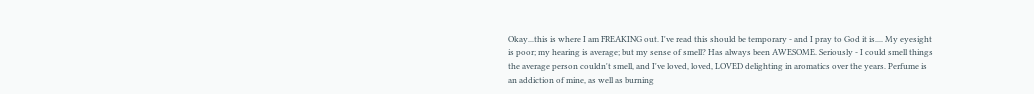Okay...this is where I am FREAKING out. I've read this should be temporary - and I pray to God it is.... My eyesight is poor; my hearing is average; but my sense of smell? Has always been AWESOME. Seriously - I could smell things the average person couldn't smell, and I've loved, loved, LOVED delighting in aromatics over the years. Perfume is an addiction of mine, as well as burning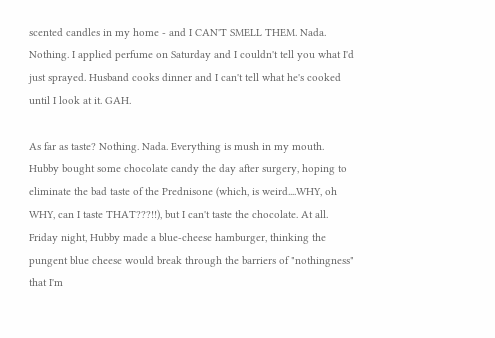scented candles in my home - and I CAN'T SMELL THEM. Nada. Nothing. I applied perfume on Saturday and I couldn't tell you what I'd just sprayed. Husband cooks dinner and I can't tell what he's cooked until I look at it. GAH.

As far as taste? Nothing. Nada. Everything is mush in my mouth. Hubby bought some chocolate candy the day after surgery, hoping to eliminate the bad taste of the Prednisone (which, is weird....WHY, oh WHY, can I taste THAT???!!), but I can't taste the chocolate. At all. Friday night, Hubby made a blue-cheese hamburger, thinking the pungent blue cheese would break through the barriers of "nothingness" that I'm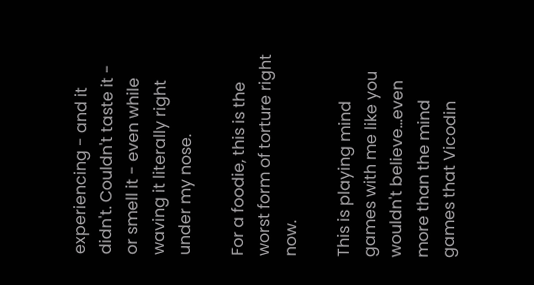experiencing - and it didn't. Couldn't taste it - or smell it - even while waving it literally right under my nose.

For a foodie, this is the worst form of torture right now.

This is playing mind games with me like you wouldn't believe...even more than the mind games that Vicodin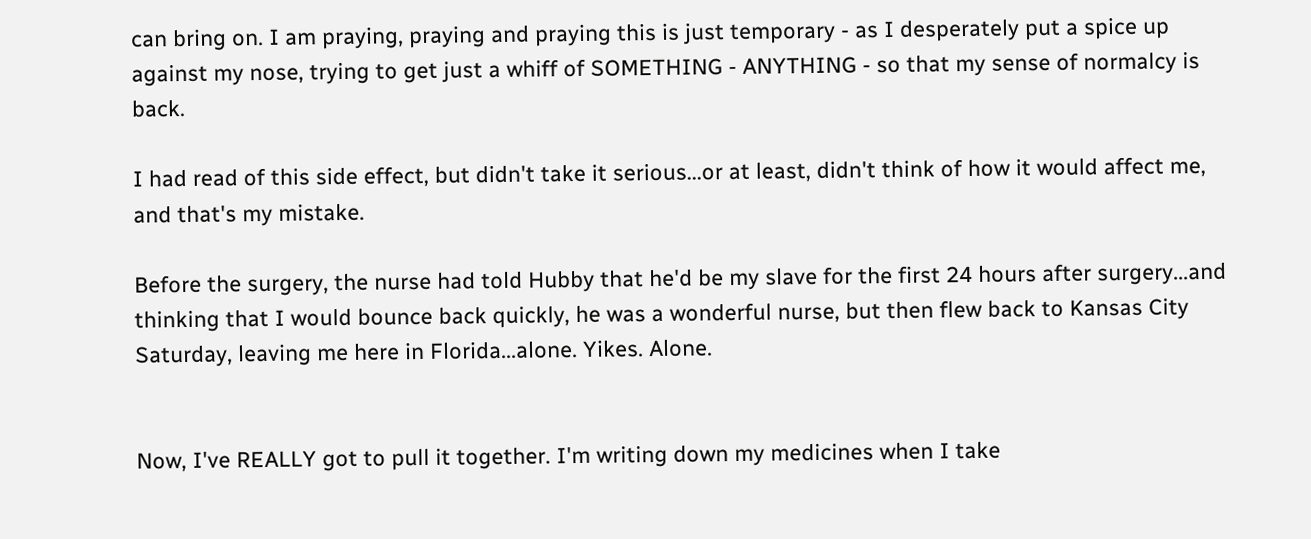can bring on. I am praying, praying and praying this is just temporary - as I desperately put a spice up against my nose, trying to get just a whiff of SOMETHING - ANYTHING - so that my sense of normalcy is back.

I had read of this side effect, but didn't take it serious...or at least, didn't think of how it would affect me, and that's my mistake.

Before the surgery, the nurse had told Hubby that he'd be my slave for the first 24 hours after surgery...and thinking that I would bounce back quickly, he was a wonderful nurse, but then flew back to Kansas City Saturday, leaving me here in Florida...alone. Yikes. Alone.


Now, I've REALLY got to pull it together. I'm writing down my medicines when I take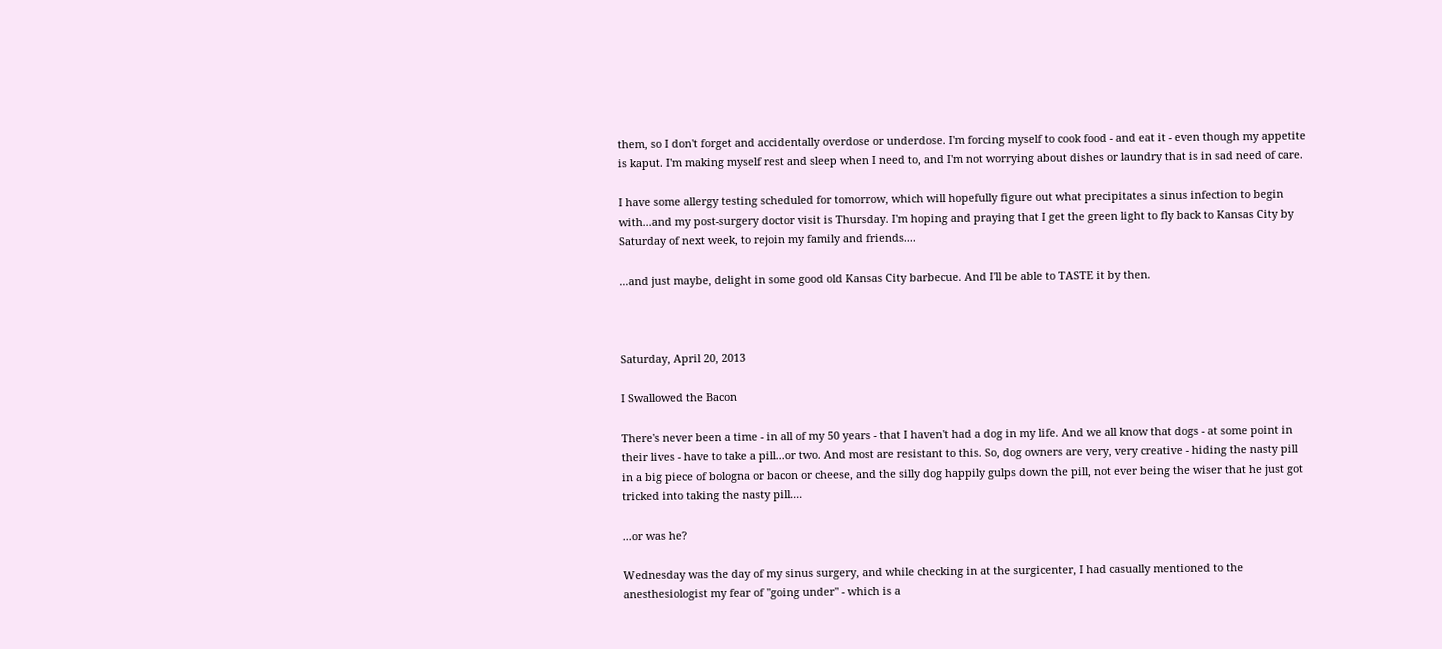them, so I don't forget and accidentally overdose or underdose. I'm forcing myself to cook food - and eat it - even though my appetite is kaput. I'm making myself rest and sleep when I need to, and I'm not worrying about dishes or laundry that is in sad need of care.

I have some allergy testing scheduled for tomorrow, which will hopefully figure out what precipitates a sinus infection to begin with...and my post-surgery doctor visit is Thursday. I'm hoping and praying that I get the green light to fly back to Kansas City by Saturday of next week, to rejoin my family and friends....

...and just maybe, delight in some good old Kansas City barbecue. And I'll be able to TASTE it by then.



Saturday, April 20, 2013

I Swallowed the Bacon

There's never been a time - in all of my 50 years - that I haven't had a dog in my life. And we all know that dogs - at some point in their lives - have to take a pill...or two. And most are resistant to this. So, dog owners are very, very creative - hiding the nasty pill in a big piece of bologna or bacon or cheese, and the silly dog happily gulps down the pill, not ever being the wiser that he just got tricked into taking the nasty pill....

...or was he?

Wednesday was the day of my sinus surgery, and while checking in at the surgicenter, I had casually mentioned to the anesthesiologist my fear of "going under" - which is a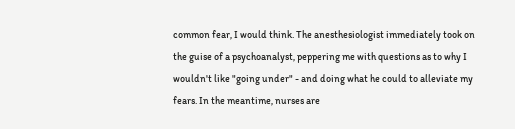common fear, I would think. The anesthesiologist immediately took on the guise of a psychoanalyst, peppering me with questions as to why I wouldn't like "going under" - and doing what he could to alleviate my fears. In the meantime, nurses are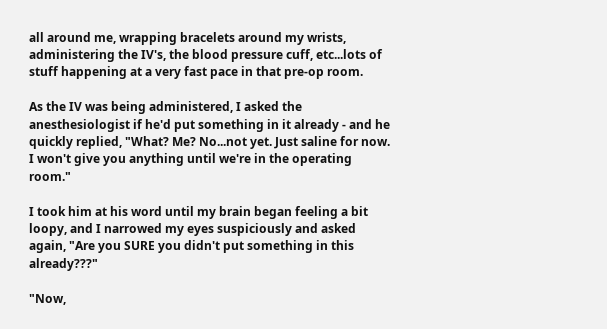all around me, wrapping bracelets around my wrists, administering the IV's, the blood pressure cuff, etc...lots of stuff happening at a very fast pace in that pre-op room.

As the IV was being administered, I asked the anesthesiologist if he'd put something in it already - and he quickly replied, "What? Me? No...not yet. Just saline for now. I won't give you anything until we're in the operating room."

I took him at his word until my brain began feeling a bit loopy, and I narrowed my eyes suspiciously and asked again, "Are you SURE you didn't put something in this already???"

"Now,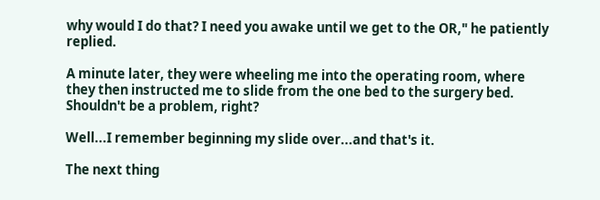why would I do that? I need you awake until we get to the OR," he patiently replied.

A minute later, they were wheeling me into the operating room, where they then instructed me to slide from the one bed to the surgery bed. Shouldn't be a problem, right?

Well...I remember beginning my slide over...and that's it.

The next thing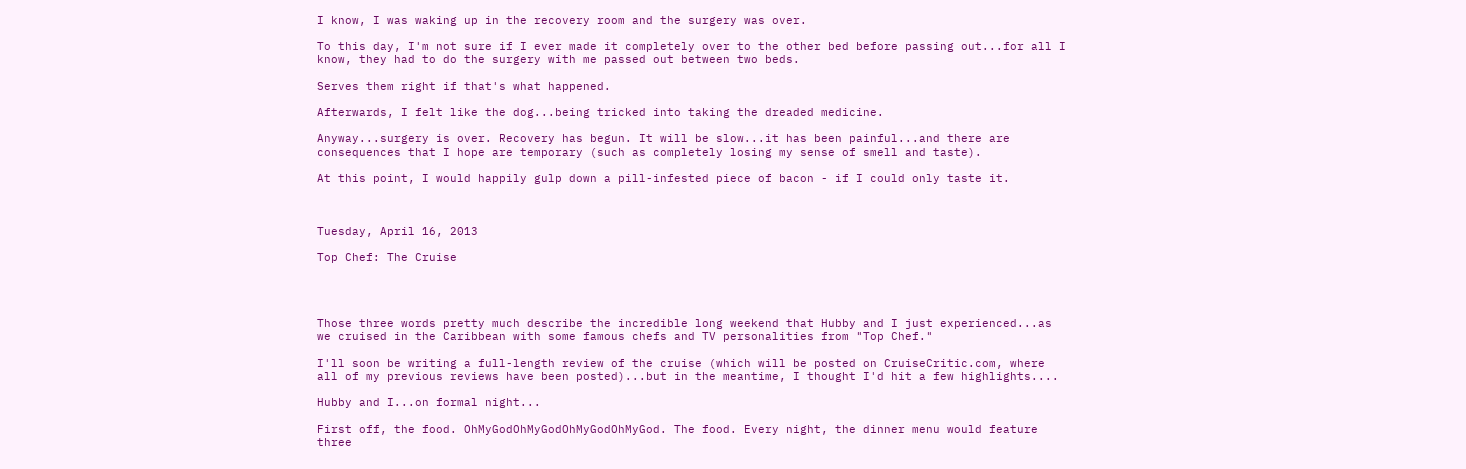I know, I was waking up in the recovery room and the surgery was over.

To this day, I'm not sure if I ever made it completely over to the other bed before passing out...for all I know, they had to do the surgery with me passed out between two beds.

Serves them right if that's what happened.

Afterwards, I felt like the dog...being tricked into taking the dreaded medicine.

Anyway...surgery is over. Recovery has begun. It will be slow...it has been painful...and there are consequences that I hope are temporary (such as completely losing my sense of smell and taste).

At this point, I would happily gulp down a pill-infested piece of bacon - if I could only taste it.



Tuesday, April 16, 2013

Top Chef: The Cruise




Those three words pretty much describe the incredible long weekend that Hubby and I just experienced...as we cruised in the Caribbean with some famous chefs and TV personalities from "Top Chef."

I'll soon be writing a full-length review of the cruise (which will be posted on CruiseCritic.com, where all of my previous reviews have been posted)...but in the meantime, I thought I'd hit a few highlights....

Hubby and I...on formal night...

First off, the food. OhMyGodOhMyGodOhMyGodOhMyGod. The food. Every night, the dinner menu would feature three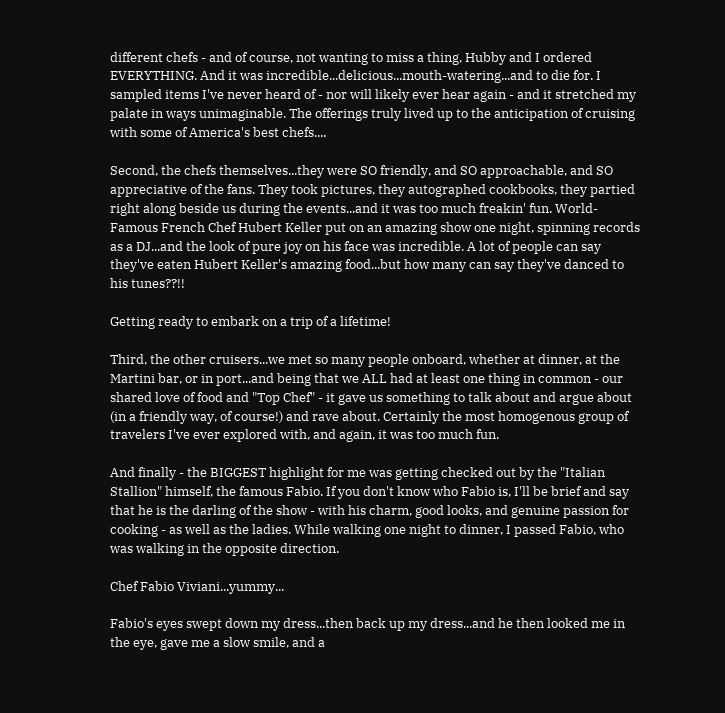different chefs - and of course, not wanting to miss a thing, Hubby and I ordered EVERYTHING. And it was incredible...delicious...mouth-watering...and to die for. I sampled items I've never heard of - nor will likely ever hear again - and it stretched my palate in ways unimaginable. The offerings truly lived up to the anticipation of cruising with some of America's best chefs....

Second, the chefs themselves...they were SO friendly, and SO approachable, and SO appreciative of the fans. They took pictures, they autographed cookbooks, they partied right along beside us during the events...and it was too much freakin' fun. World-Famous French Chef Hubert Keller put on an amazing show one night, spinning records as a DJ...and the look of pure joy on his face was incredible. A lot of people can say they've eaten Hubert Keller's amazing food...but how many can say they've danced to his tunes??!!

Getting ready to embark on a trip of a lifetime!

Third, the other cruisers...we met so many people onboard, whether at dinner, at the Martini bar, or in port...and being that we ALL had at least one thing in common - our shared love of food and "Top Chef" - it gave us something to talk about and argue about (in a friendly way, of course!) and rave about. Certainly the most homogenous group of travelers I've ever explored with, and again, it was too much fun.

And finally - the BIGGEST highlight for me was getting checked out by the "Italian Stallion" himself, the famous Fabio. If you don't know who Fabio is, I'll be brief and say that he is the darling of the show - with his charm, good looks, and genuine passion for cooking - as well as the ladies. While walking one night to dinner, I passed Fabio, who was walking in the opposite direction.

Chef Fabio Viviani...yummy...

Fabio's eyes swept down my dress...then back up my dress...and he then looked me in the eye, gave me a slow smile, and a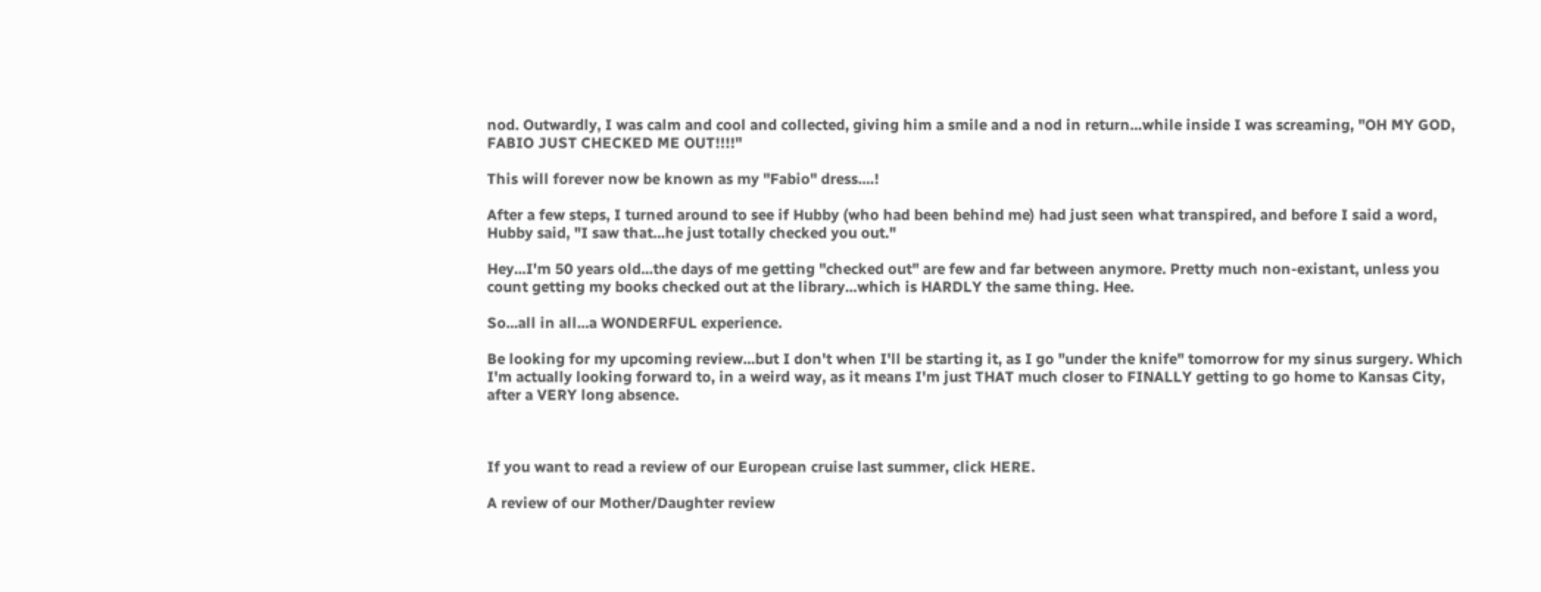nod. Outwardly, I was calm and cool and collected, giving him a smile and a nod in return...while inside I was screaming, "OH MY GOD, FABIO JUST CHECKED ME OUT!!!!"

This will forever now be known as my "Fabio" dress....!

After a few steps, I turned around to see if Hubby (who had been behind me) had just seen what transpired, and before I said a word, Hubby said, "I saw that...he just totally checked you out."

Hey...I'm 50 years old...the days of me getting "checked out" are few and far between anymore. Pretty much non-existant, unless you count getting my books checked out at the library...which is HARDLY the same thing. Hee.

So...all in all...a WONDERFUL experience.

Be looking for my upcoming review...but I don't when I'll be starting it, as I go "under the knife" tomorrow for my sinus surgery. Which I'm actually looking forward to, in a weird way, as it means I'm just THAT much closer to FINALLY getting to go home to Kansas City, after a VERY long absence.



If you want to read a review of our European cruise last summer, click HERE.

A review of our Mother/Daughter review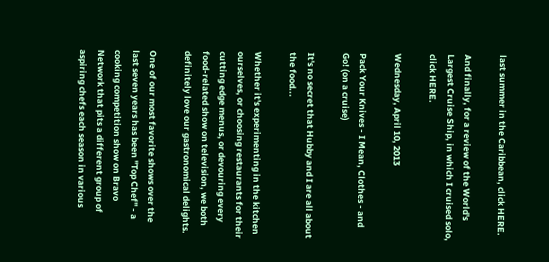last summer in the Caribbean, click HERE.

And finally, for a review of the World's Largest Cruise Ship, in which I cruised solo, click HERE.

Wednesday, April 10, 2013

Pack Your Knives - I Mean, Clothes - and Go! (on a cruise)

It's no secret that Hubby and I are all about the food...

Whether it's experimenting in the kitchen ourselves, or choosing restaurants for their cutting edge menus, or devouring every food-related show on television, we both definitely love our gastronomical delights.

One of our most favorite shows over the last seven years has been "Top Chef" - a cooking competition show on Bravo Network that pits a different group of aspiring chefs each season in various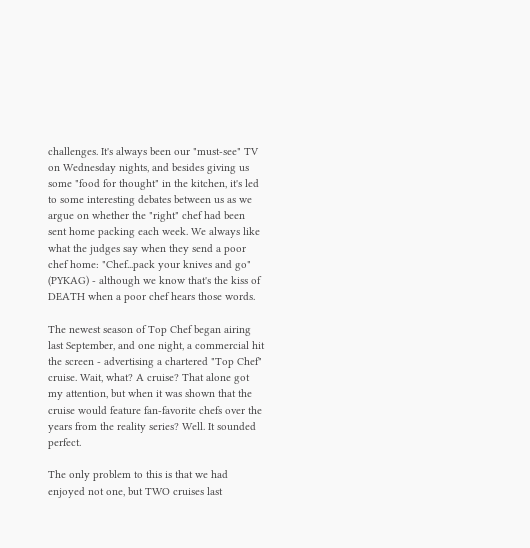challenges. It's always been our "must-see" TV on Wednesday nights, and besides giving us some "food for thought" in the kitchen, it's led to some interesting debates between us as we argue on whether the "right" chef had been sent home packing each week. We always like what the judges say when they send a poor chef home: "Chef...pack your knives and go" (PYKAG) - although we know that's the kiss of DEATH when a poor chef hears those words.

The newest season of Top Chef began airing last September, and one night, a commercial hit the screen - advertising a chartered "Top Chef" cruise. Wait, what? A cruise? That alone got my attention, but when it was shown that the cruise would feature fan-favorite chefs over the years from the reality series? Well. It sounded perfect.

The only problem to this is that we had enjoyed not one, but TWO cruises last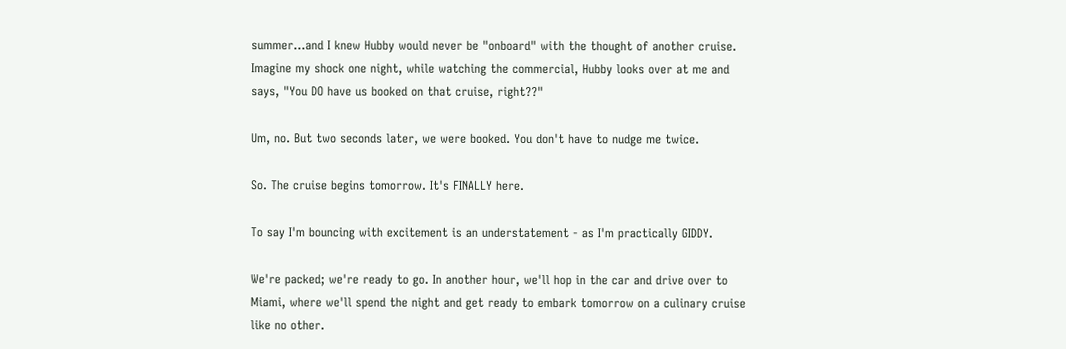summer...and I knew Hubby would never be "onboard" with the thought of another cruise. Imagine my shock one night, while watching the commercial, Hubby looks over at me and says, "You DO have us booked on that cruise, right??"

Um, no. But two seconds later, we were booked. You don't have to nudge me twice.

So. The cruise begins tomorrow. It's FINALLY here.

To say I'm bouncing with excitement is an understatement - as I'm practically GIDDY.

We're packed; we're ready to go. In another hour, we'll hop in the car and drive over to Miami, where we'll spend the night and get ready to embark tomorrow on a culinary cruise like no other.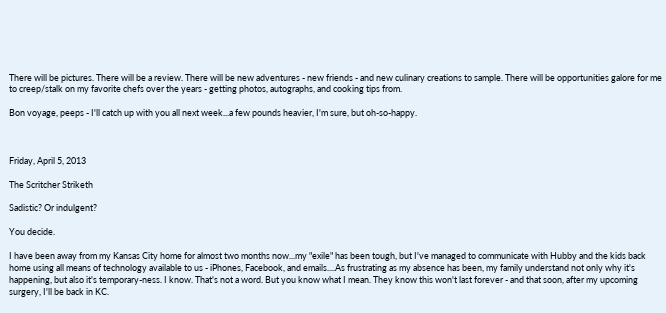There will be pictures. There will be a review. There will be new adventures - new friends - and new culinary creations to sample. There will be opportunities galore for me to creep/stalk on my favorite chefs over the years - getting photos, autographs, and cooking tips from.

Bon voyage, peeps - I'll catch up with you all next week...a few pounds heavier, I'm sure, but oh-so-happy.



Friday, April 5, 2013

The Scritcher Striketh

Sadistic? Or indulgent?

You decide.

I have been away from my Kansas City home for almost two months now...my "exile" has been tough, but I've managed to communicate with Hubby and the kids back home using all means of technology available to us - iPhones, Facebook, and emails....As frustrating as my absence has been, my family understand not only why it's happening, but also it's temporary-ness. I know. That's not a word. But you know what I mean. They know this won't last forever - and that soon, after my upcoming surgery, I'll be back in KC.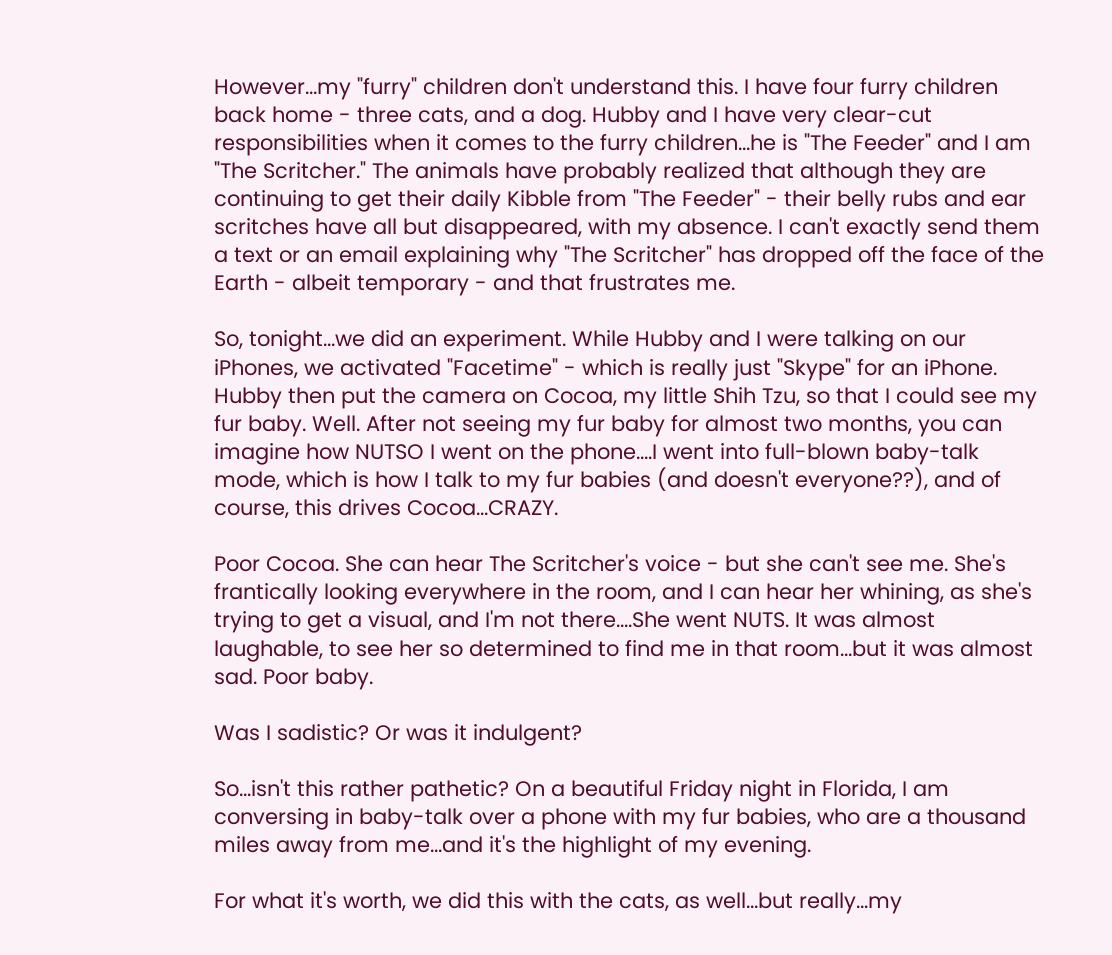However...my "furry" children don't understand this. I have four furry children back home - three cats, and a dog. Hubby and I have very clear-cut responsibilities when it comes to the furry children...he is "The Feeder" and I am "The Scritcher." The animals have probably realized that although they are continuing to get their daily Kibble from "The Feeder" - their belly rubs and ear scritches have all but disappeared, with my absence. I can't exactly send them a text or an email explaining why "The Scritcher" has dropped off the face of the Earth - albeit temporary - and that frustrates me.

So, tonight...we did an experiment. While Hubby and I were talking on our iPhones, we activated "Facetime" - which is really just "Skype" for an iPhone. Hubby then put the camera on Cocoa, my little Shih Tzu, so that I could see my fur baby. Well. After not seeing my fur baby for almost two months, you can imagine how NUTSO I went on the phone....I went into full-blown baby-talk mode, which is how I talk to my fur babies (and doesn't everyone??), and of course, this drives Cocoa...CRAZY.

Poor Cocoa. She can hear The Scritcher's voice - but she can't see me. She's frantically looking everywhere in the room, and I can hear her whining, as she's trying to get a visual, and I'm not there....She went NUTS. It was almost laughable, to see her so determined to find me in that room...but it was almost sad. Poor baby.

Was I sadistic? Or was it indulgent?

So...isn't this rather pathetic? On a beautiful Friday night in Florida, I am conversing in baby-talk over a phone with my fur babies, who are a thousand miles away from me...and it's the highlight of my evening.

For what it's worth, we did this with the cats, as well...but really...my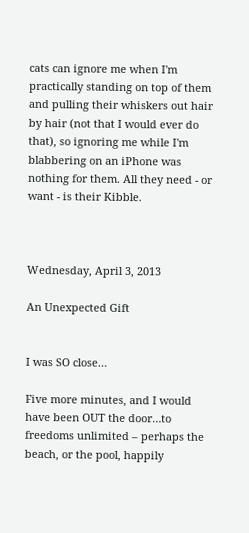cats can ignore me when I'm practically standing on top of them and pulling their whiskers out hair by hair (not that I would ever do that), so ignoring me while I'm blabbering on an iPhone was nothing for them. All they need - or want - is their Kibble.



Wednesday, April 3, 2013

An Unexpected Gift


I was SO close…

Five more minutes, and I would have been OUT the door…to freedoms unlimited – perhaps the beach, or the pool, happily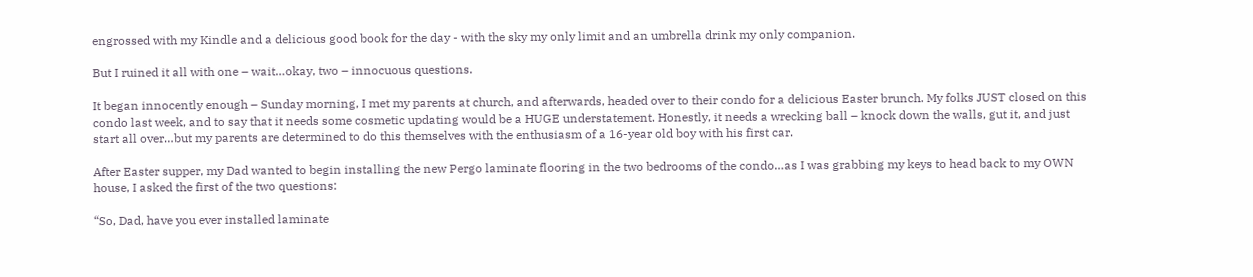engrossed with my Kindle and a delicious good book for the day - with the sky my only limit and an umbrella drink my only companion.

But I ruined it all with one – wait…okay, two – innocuous questions.

It began innocently enough – Sunday morning, I met my parents at church, and afterwards, headed over to their condo for a delicious Easter brunch. My folks JUST closed on this condo last week, and to say that it needs some cosmetic updating would be a HUGE understatement. Honestly, it needs a wrecking ball – knock down the walls, gut it, and just start all over…but my parents are determined to do this themselves with the enthusiasm of a 16-year old boy with his first car.

After Easter supper, my Dad wanted to begin installing the new Pergo laminate flooring in the two bedrooms of the condo…as I was grabbing my keys to head back to my OWN house, I asked the first of the two questions:

“So, Dad, have you ever installed laminate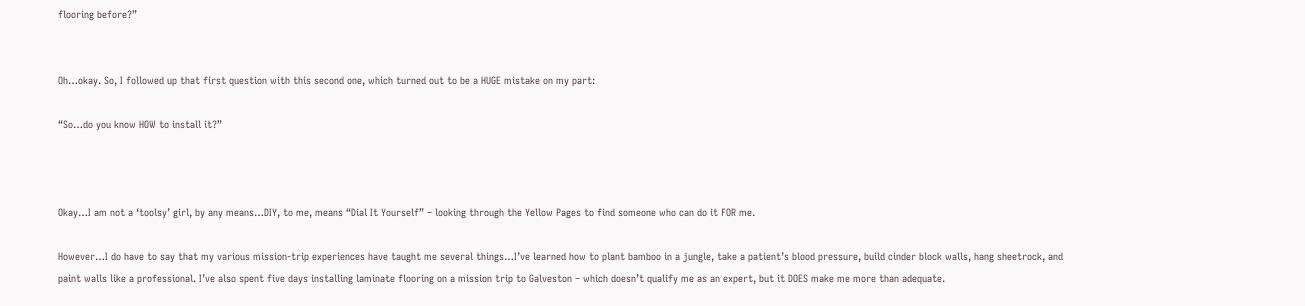flooring before?”


Oh…okay. So, I followed up that first question with this second one, which turned out to be a HUGE mistake on my part:

“So…do you know HOW to install it?”



Okay…I am not a ‘toolsy’ girl, by any means…DIY, to me, means “Dial It Yourself” – looking through the Yellow Pages to find someone who can do it FOR me.

However…I do have to say that my various mission-trip experiences have taught me several things…I’ve learned how to plant bamboo in a jungle, take a patient’s blood pressure, build cinder block walls, hang sheetrock, and paint walls like a professional. I’ve also spent five days installing laminate flooring on a mission trip to Galveston – which doesn’t qualify me as an expert, but it DOES make me more than adequate.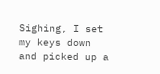Sighing, I set my keys down and picked up a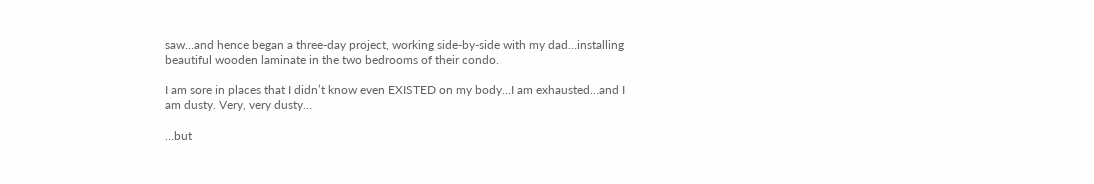saw…and hence began a three-day project, working side-by-side with my dad…installing beautiful wooden laminate in the two bedrooms of their condo.

I am sore in places that I didn’t know even EXISTED on my body…I am exhausted…and I am dusty. Very, very dusty…

…but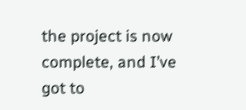the project is now complete, and I’ve got to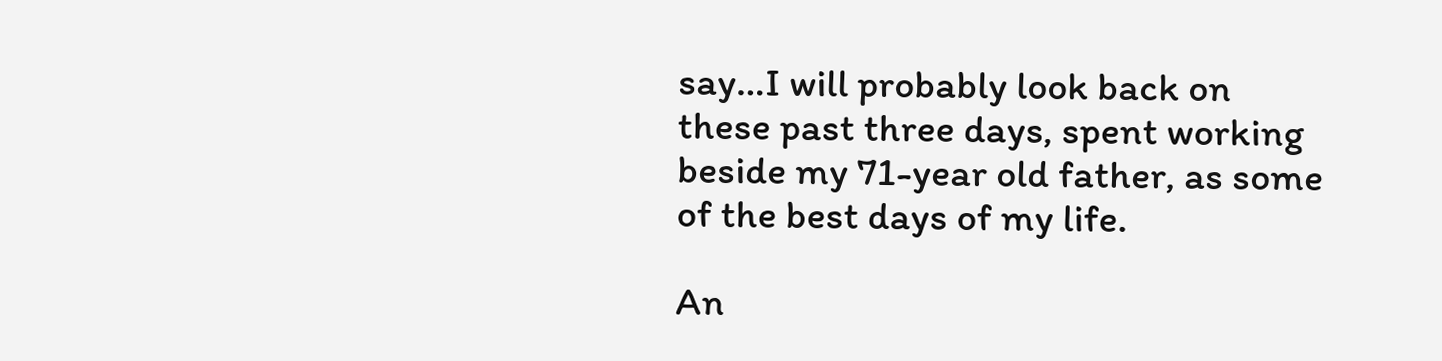say…I will probably look back on these past three days, spent working beside my 71-year old father, as some of the best days of my life.

An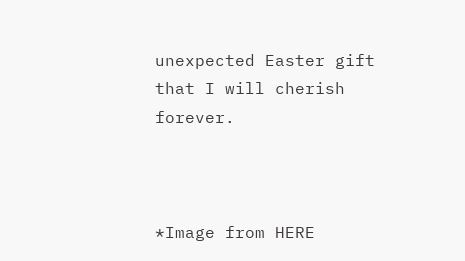unexpected Easter gift that I will cherish forever.



*Image from HERE